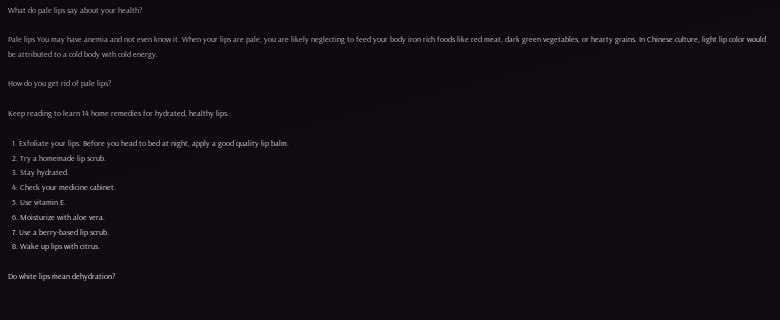What do pale lips say about your health?

Pale lips You may have anemia and not even know it. When your lips are pale, you are likely neglecting to feed your body iron rich foods like red meat, dark green vegetables, or hearty grains. In Chinese culture, light lip color would be attributed to a cold body with cold energy.

How do you get rid of pale lips?

Keep reading to learn 14 home remedies for hydrated, healthy lips.

  1. Exfoliate your lips. Before you head to bed at night, apply a good quality lip balm.
  2. Try a homemade lip scrub.
  3. Stay hydrated.
  4. Check your medicine cabinet.
  5. Use vitamin E.
  6. Moisturize with aloe vera.
  7. Use a berry-based lip scrub.
  8. Wake up lips with citrus.

Do white lips mean dehydration?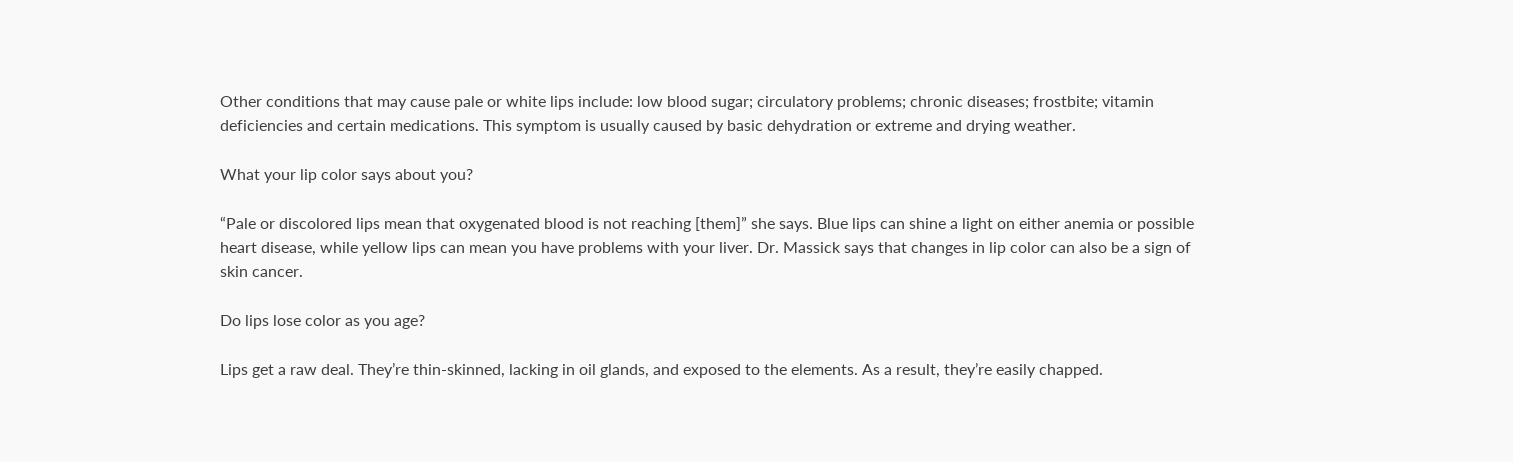Other conditions that may cause pale or white lips include: low blood sugar; circulatory problems; chronic diseases; frostbite; vitamin deficiencies and certain medications. This symptom is usually caused by basic dehydration or extreme and drying weather.

What your lip color says about you?

“Pale or discolored lips mean that oxygenated blood is not reaching [them]” she says. Blue lips can shine a light on either anemia or possible heart disease, while yellow lips can mean you have problems with your liver. Dr. Massick says that changes in lip color can also be a sign of skin cancer.

Do lips lose color as you age?

Lips get a raw deal. They’re thin-skinned, lacking in oil glands, and exposed to the elements. As a result, they’re easily chapped.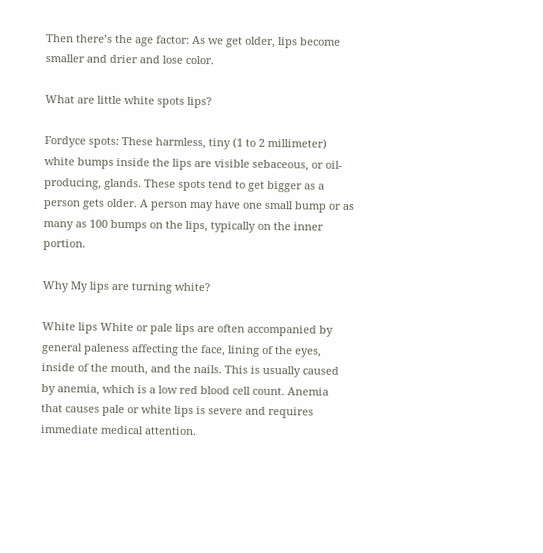Then there’s the age factor: As we get older, lips become smaller and drier and lose color.

What are little white spots lips?

Fordyce spots: These harmless, tiny (1 to 2 millimeter) white bumps inside the lips are visible sebaceous, or oil-producing, glands. These spots tend to get bigger as a person gets older. A person may have one small bump or as many as 100 bumps on the lips, typically on the inner portion.

Why My lips are turning white?

White lips White or pale lips are often accompanied by general paleness affecting the face, lining of the eyes, inside of the mouth, and the nails. This is usually caused by anemia, which is a low red blood cell count. Anemia that causes pale or white lips is severe and requires immediate medical attention.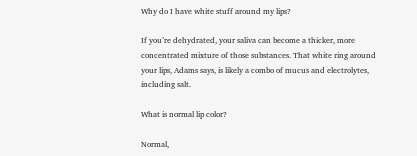Why do I have white stuff around my lips?

If you’re dehydrated, your saliva can become a thicker, more concentrated mixture of those substances. That white ring around your lips, Adams says, is likely a combo of mucus and electrolytes, including salt.

What is normal lip color?

Normal,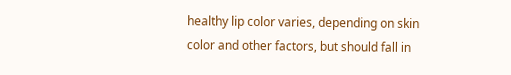healthy lip color varies, depending on skin color and other factors, but should fall in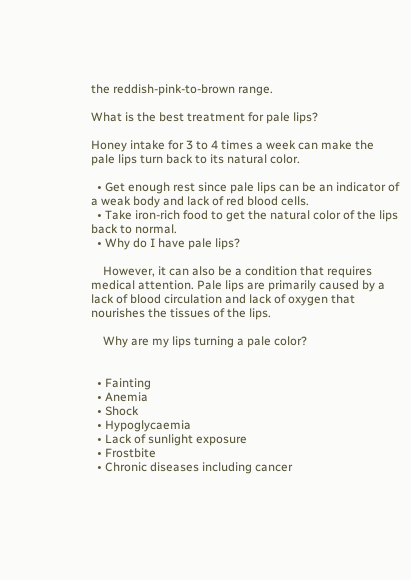the reddish-pink-to-brown range.

What is the best treatment for pale lips?

Honey intake for 3 to 4 times a week can make the pale lips turn back to its natural color.

  • Get enough rest since pale lips can be an indicator of a weak body and lack of red blood cells.
  • Take iron-rich food to get the natural color of the lips back to normal.
  • Why do I have pale lips?

    However, it can also be a condition that requires medical attention. Pale lips are primarily caused by a lack of blood circulation and lack of oxygen that nourishes the tissues of the lips.

    Why are my lips turning a pale color?


  • Fainting
  • Anemia
  • Shock
  • Hypoglycaemia
  • Lack of sunlight exposure
  • Frostbite
  • Chronic diseases including cancer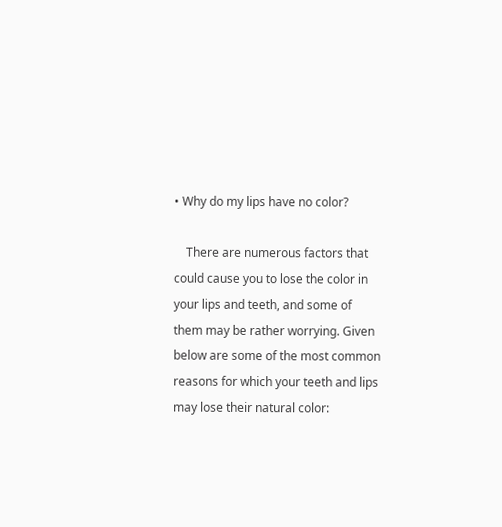• Why do my lips have no color?

    There are numerous factors that could cause you to lose the color in your lips and teeth, and some of them may be rather worrying. Given below are some of the most common reasons for which your teeth and lips may lose their natural color: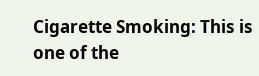Cigarette Smoking: This is one of the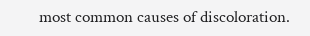most common causes of discoloration.